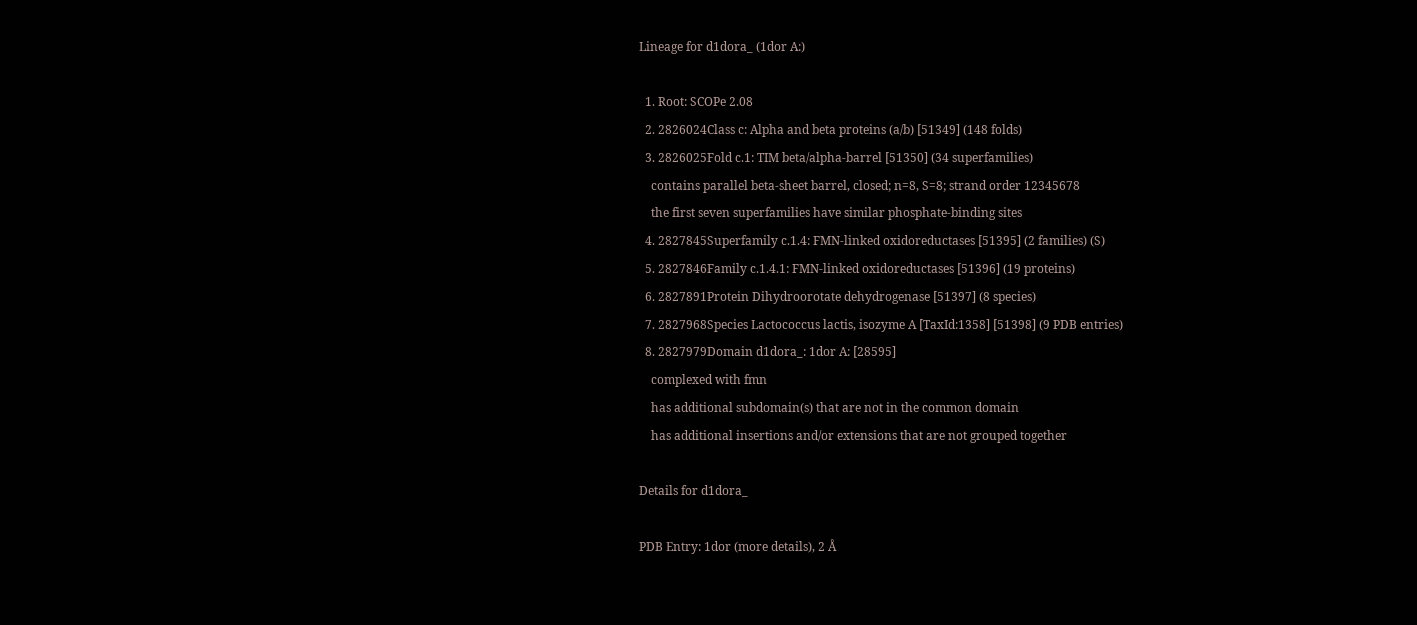Lineage for d1dora_ (1dor A:)

  1. Root: SCOPe 2.08
  2. 2826024Class c: Alpha and beta proteins (a/b) [51349] (148 folds)
  3. 2826025Fold c.1: TIM beta/alpha-barrel [51350] (34 superfamilies)
    contains parallel beta-sheet barrel, closed; n=8, S=8; strand order 12345678
    the first seven superfamilies have similar phosphate-binding sites
  4. 2827845Superfamily c.1.4: FMN-linked oxidoreductases [51395] (2 families) (S)
  5. 2827846Family c.1.4.1: FMN-linked oxidoreductases [51396] (19 proteins)
  6. 2827891Protein Dihydroorotate dehydrogenase [51397] (8 species)
  7. 2827968Species Lactococcus lactis, isozyme A [TaxId:1358] [51398] (9 PDB entries)
  8. 2827979Domain d1dora_: 1dor A: [28595]
    complexed with fmn
    has additional subdomain(s) that are not in the common domain
    has additional insertions and/or extensions that are not grouped together

Details for d1dora_

PDB Entry: 1dor (more details), 2 Å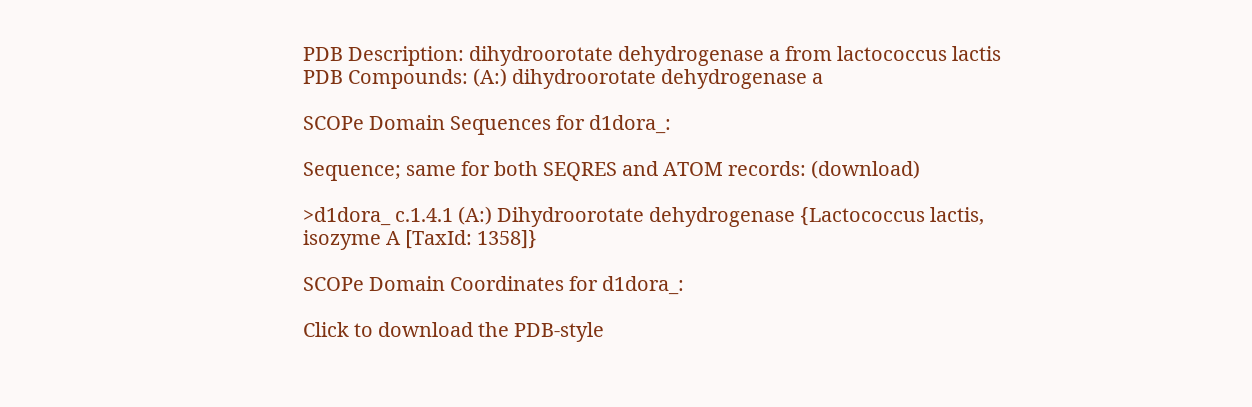PDB Description: dihydroorotate dehydrogenase a from lactococcus lactis
PDB Compounds: (A:) dihydroorotate dehydrogenase a

SCOPe Domain Sequences for d1dora_:

Sequence; same for both SEQRES and ATOM records: (download)

>d1dora_ c.1.4.1 (A:) Dihydroorotate dehydrogenase {Lactococcus lactis, isozyme A [TaxId: 1358]}

SCOPe Domain Coordinates for d1dora_:

Click to download the PDB-style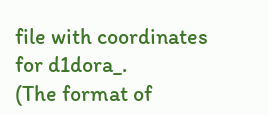file with coordinates for d1dora_.
(The format of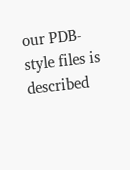our PDB-style files is described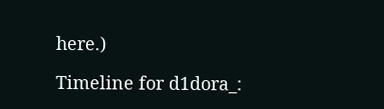here.)

Timeline for d1dora_: